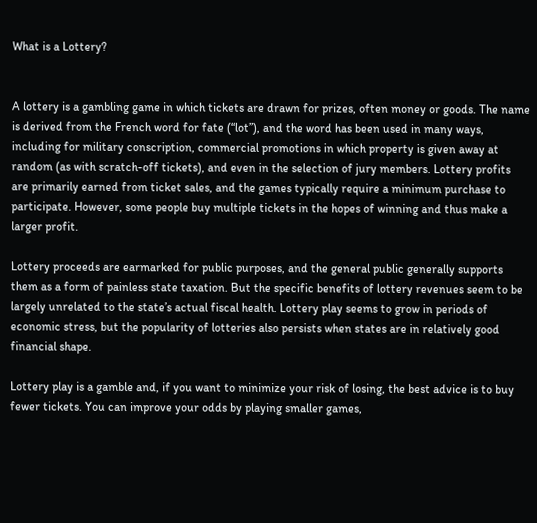What is a Lottery?


A lottery is a gambling game in which tickets are drawn for prizes, often money or goods. The name is derived from the French word for fate (“lot”), and the word has been used in many ways, including for military conscription, commercial promotions in which property is given away at random (as with scratch-off tickets), and even in the selection of jury members. Lottery profits are primarily earned from ticket sales, and the games typically require a minimum purchase to participate. However, some people buy multiple tickets in the hopes of winning and thus make a larger profit.

Lottery proceeds are earmarked for public purposes, and the general public generally supports them as a form of painless state taxation. But the specific benefits of lottery revenues seem to be largely unrelated to the state’s actual fiscal health. Lottery play seems to grow in periods of economic stress, but the popularity of lotteries also persists when states are in relatively good financial shape.

Lottery play is a gamble and, if you want to minimize your risk of losing, the best advice is to buy fewer tickets. You can improve your odds by playing smaller games,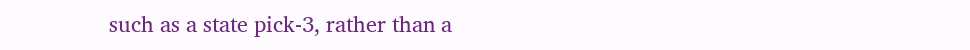such as a state pick-3, rather than a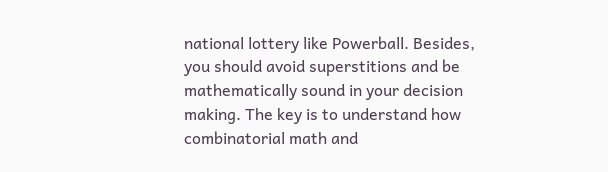national lottery like Powerball. Besides, you should avoid superstitions and be mathematically sound in your decision making. The key is to understand how combinatorial math and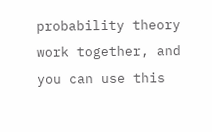probability theory work together, and you can use this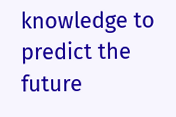knowledge to predict the future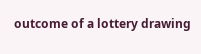outcome of a lottery drawing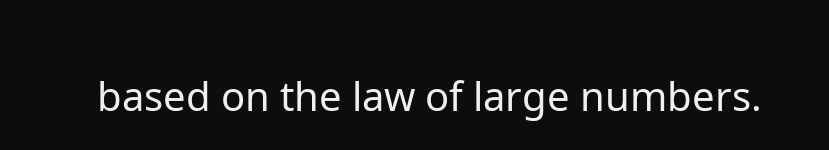based on the law of large numbers.